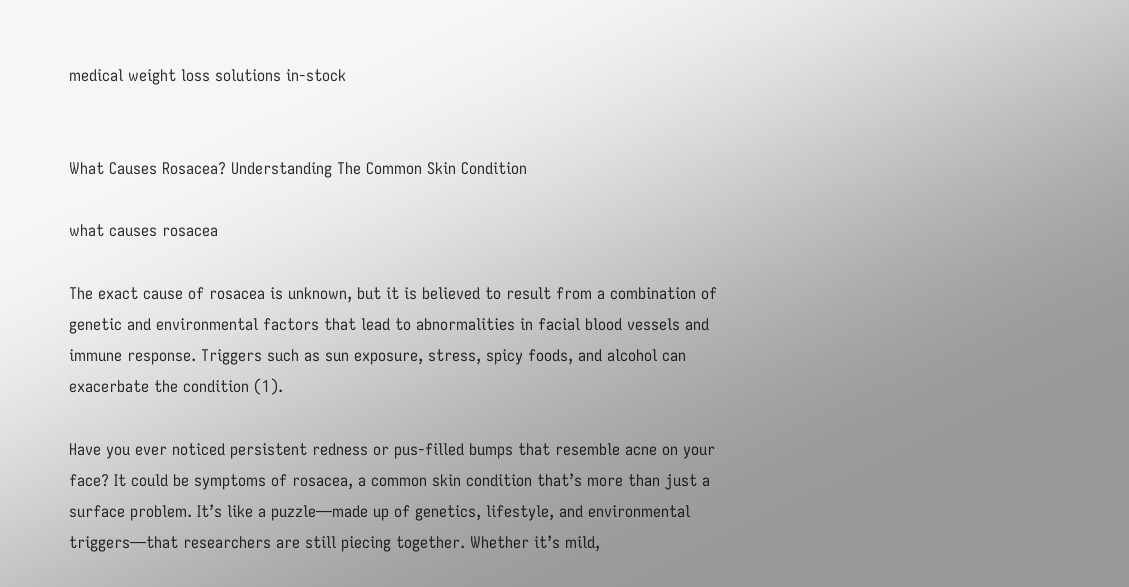medical weight loss solutions in-stock


What Causes Rosacea? Understanding The Common Skin Condition

what causes rosacea

The exact cause of rosacea is unknown, but it is believed to result from a combination of genetic and environmental factors that lead to abnormalities in facial blood vessels and immune response. Triggers such as sun exposure, stress, spicy foods, and alcohol can exacerbate the condition (1).

Have you ever noticed persistent redness or pus-filled bumps that resemble acne on your face? It could be symptoms of rosacea, a common skin condition that’s more than just a surface problem. It’s like a puzzle—made up of genetics, lifestyle, and environmental triggers—that researchers are still piecing together. Whether it’s mild,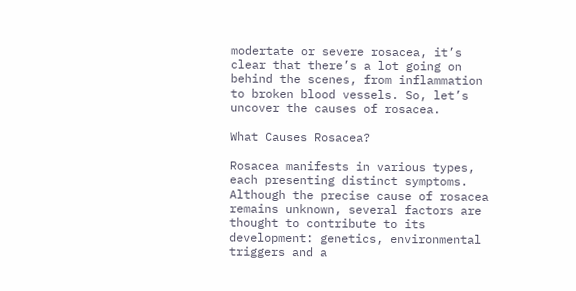modertate or severe rosacea, it’s clear that there’s a lot going on behind the scenes, from inflammation to broken blood vessels. So, let’s uncover the causes of rosacea.

What Causes Rosacea?

Rosacea manifests in various types, each presenting distinct symptoms. Although the precise cause of rosacea remains unknown, several factors are thought to contribute to its development: genetics, environmental triggers and a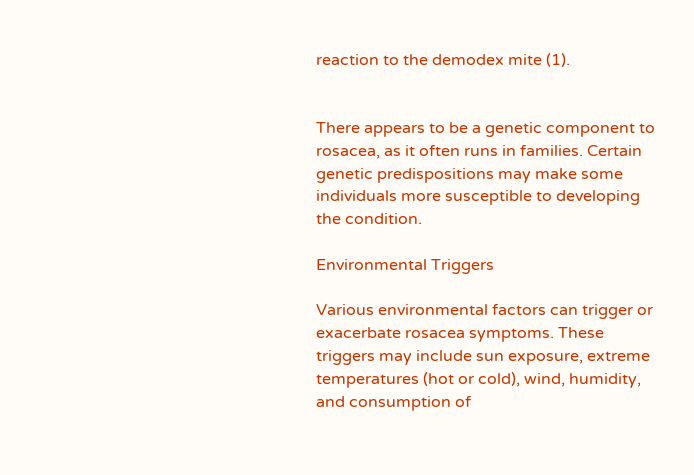reaction to the demodex mite (1).


There appears to be a genetic component to rosacea, as it often runs in families. Certain genetic predispositions may make some individuals more susceptible to developing the condition.

Environmental Triggers

Various environmental factors can trigger or exacerbate rosacea symptoms. These triggers may include sun exposure, extreme temperatures (hot or cold), wind, humidity, and consumption of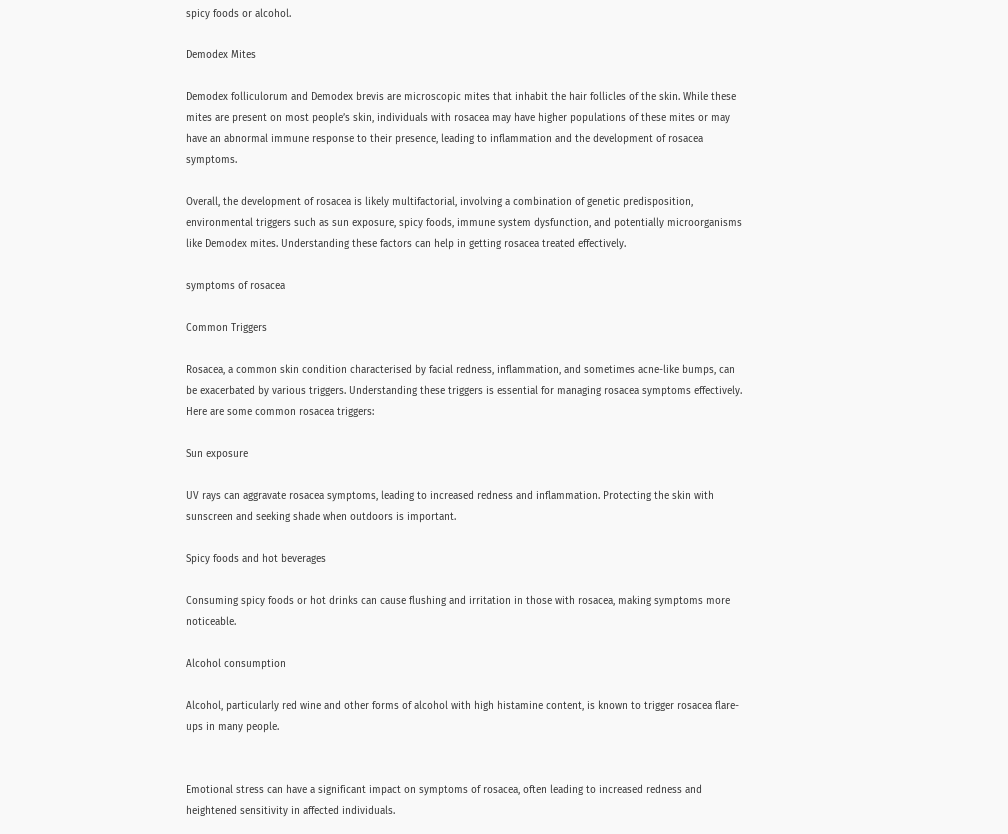spicy foods or alcohol.

Demodex Mites

Demodex folliculorum and Demodex brevis are microscopic mites that inhabit the hair follicles of the skin. While these mites are present on most people’s skin, individuals with rosacea may have higher populations of these mites or may have an abnormal immune response to their presence, leading to inflammation and the development of rosacea symptoms.

Overall, the development of rosacea is likely multifactorial, involving a combination of genetic predisposition, environmental triggers such as sun exposure, spicy foods, immune system dysfunction, and potentially microorganisms like Demodex mites. Understanding these factors can help in getting rosacea treated effectively.

symptoms of rosacea

Common Triggers

Rosacea, a common skin condition characterised by facial redness, inflammation, and sometimes acne-like bumps, can be exacerbated by various triggers. Understanding these triggers is essential for managing rosacea symptoms effectively. Here are some common rosacea triggers:

Sun exposure

UV rays can aggravate rosacea symptoms, leading to increased redness and inflammation. Protecting the skin with sunscreen and seeking shade when outdoors is important.

Spicy foods and hot beverages

Consuming spicy foods or hot drinks can cause flushing and irritation in those with rosacea, making symptoms more noticeable.

Alcohol consumption

Alcohol, particularly red wine and other forms of alcohol with high histamine content, is known to trigger rosacea flare-ups in many people.


Emotional stress can have a significant impact on symptoms of rosacea, often leading to increased redness and heightened sensitivity in affected individuals.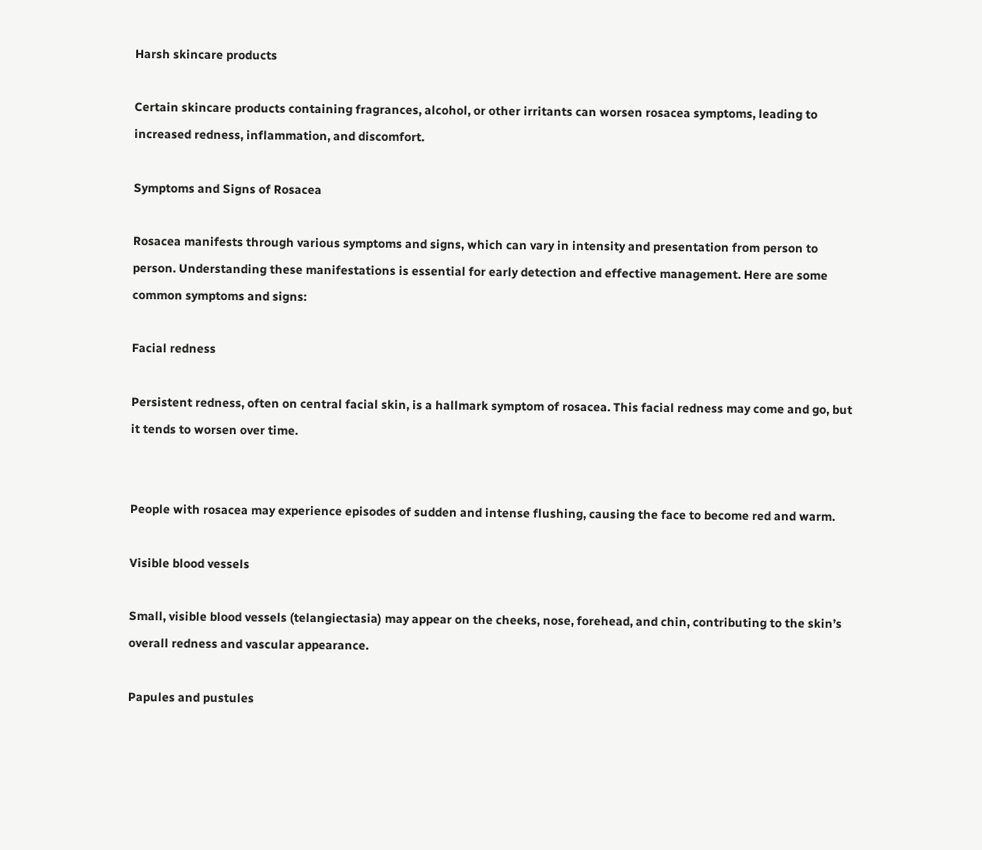Harsh skincare products

Certain skincare products containing fragrances, alcohol, or other irritants can worsen rosacea symptoms, leading to increased redness, inflammation, and discomfort.

Symptoms and Signs of Rosacea

Rosacea manifests through various symptoms and signs, which can vary in intensity and presentation from person to person. Understanding these manifestations is essential for early detection and effective management. Here are some common symptoms and signs:

Facial redness

Persistent redness, often on central facial skin, is a hallmark symptom of rosacea. This facial redness may come and go, but it tends to worsen over time.


People with rosacea may experience episodes of sudden and intense flushing, causing the face to become red and warm.

Visible blood vessels

Small, visible blood vessels (telangiectasia) may appear on the cheeks, nose, forehead, and chin, contributing to the skin’s overall redness and vascular appearance.

Papules and pustules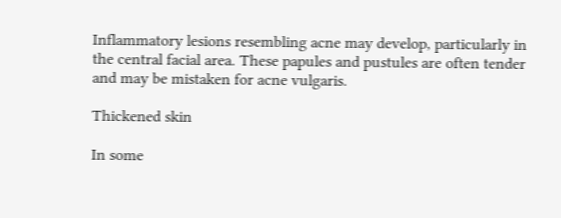Inflammatory lesions resembling acne may develop, particularly in the central facial area. These papules and pustules are often tender and may be mistaken for acne vulgaris.

Thickened skin

In some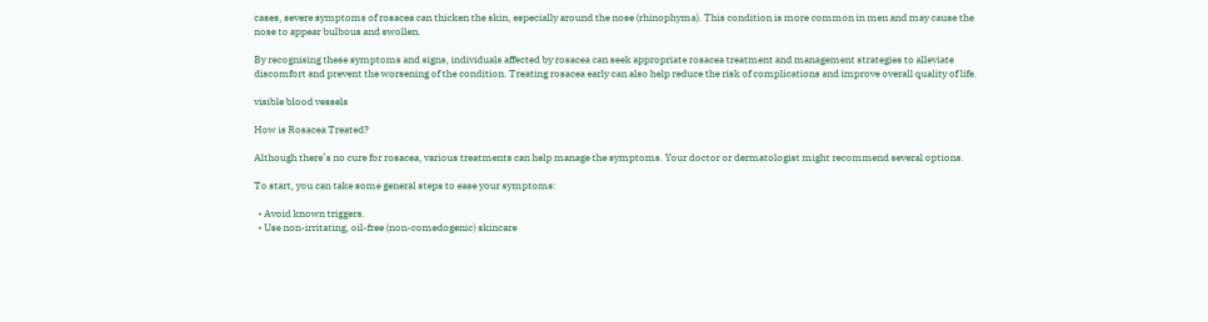cases, severe symptoms of rosacea can thicken the skin, especially around the nose (rhinophyma). This condition is more common in men and may cause the nose to appear bulbous and swollen.

By recognising these symptoms and signs, individuals affected by rosacea can seek appropriate rosacea treatment and management strategies to alleviate discomfort and prevent the worsening of the condition. Treating rosacea early can also help reduce the risk of complications and improve overall quality of life.

visible blood vessels

How is Rosacea Treated?

Although there’s no cure for rosacea, various treatments can help manage the symptoms. Your doctor or dermatologist might recommend several options.

To start, you can take some general steps to ease your symptoms:

  • Avoid known triggers.
  • Use non-irritating, oil-free (non-comedogenic) skincare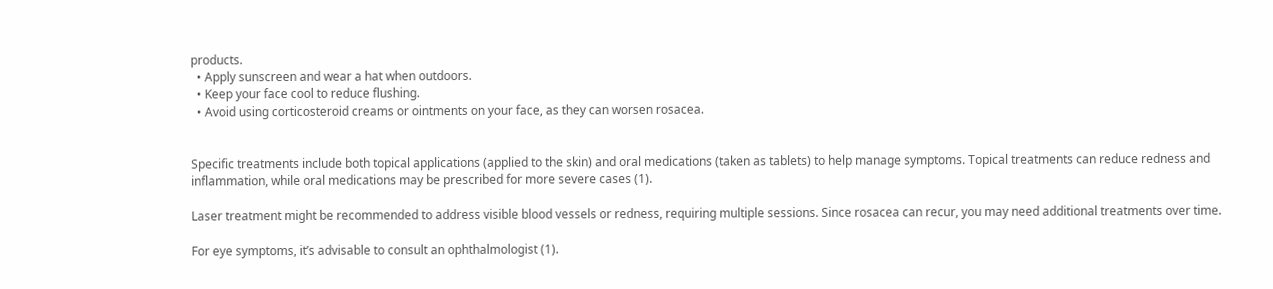products.
  • Apply sunscreen and wear a hat when outdoors.
  • Keep your face cool to reduce flushing.
  • Avoid using corticosteroid creams or ointments on your face, as they can worsen rosacea.


Specific treatments include both topical applications (applied to the skin) and oral medications (taken as tablets) to help manage symptoms. Topical treatments can reduce redness and inflammation, while oral medications may be prescribed for more severe cases (1).

Laser treatment might be recommended to address visible blood vessels or redness, requiring multiple sessions. Since rosacea can recur, you may need additional treatments over time.

For eye symptoms, it’s advisable to consult an ophthalmologist (1).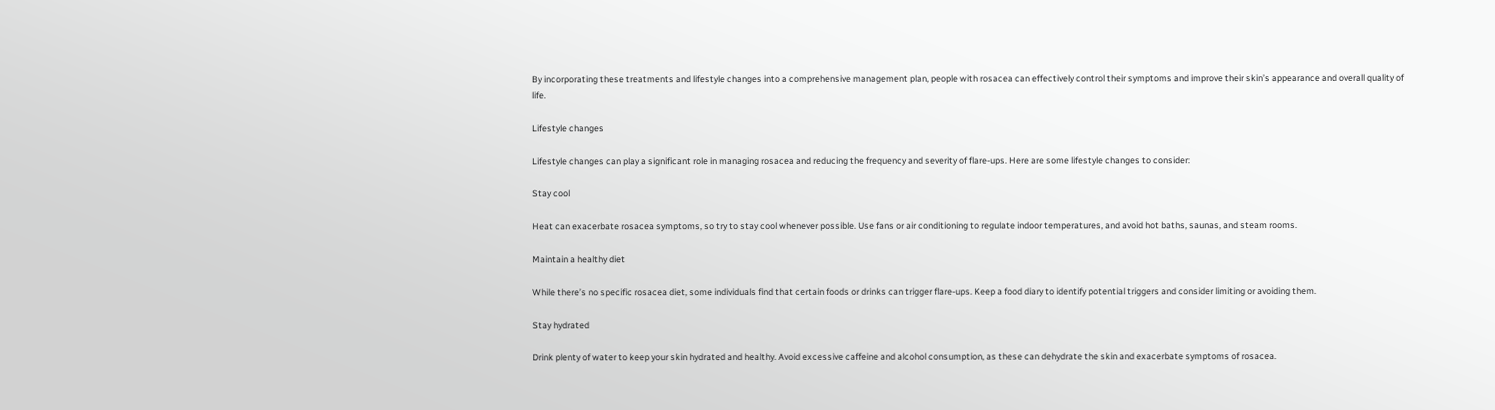By incorporating these treatments and lifestyle changes into a comprehensive management plan, people with rosacea can effectively control their symptoms and improve their skin’s appearance and overall quality of life.

Lifestyle changes

Lifestyle changes can play a significant role in managing rosacea and reducing the frequency and severity of flare-ups. Here are some lifestyle changes to consider:

Stay cool

Heat can exacerbate rosacea symptoms, so try to stay cool whenever possible. Use fans or air conditioning to regulate indoor temperatures, and avoid hot baths, saunas, and steam rooms.

Maintain a healthy diet

While there’s no specific rosacea diet, some individuals find that certain foods or drinks can trigger flare-ups. Keep a food diary to identify potential triggers and consider limiting or avoiding them.

Stay hydrated

Drink plenty of water to keep your skin hydrated and healthy. Avoid excessive caffeine and alcohol consumption, as these can dehydrate the skin and exacerbate symptoms of rosacea.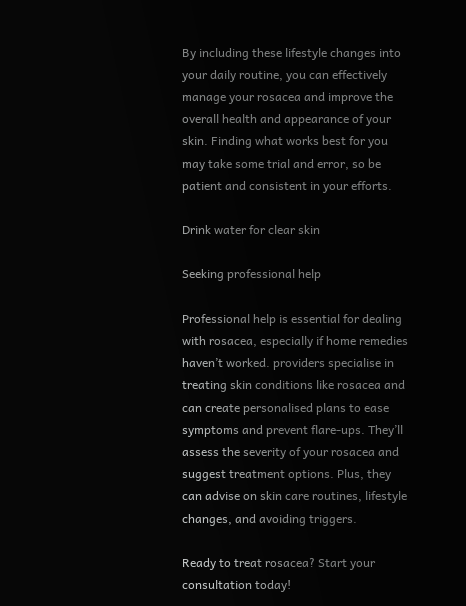By including these lifestyle changes into your daily routine, you can effectively manage your rosacea and improve the overall health and appearance of your skin. Finding what works best for you may take some trial and error, so be patient and consistent in your efforts.

Drink water for clear skin

Seeking professional help

Professional help is essential for dealing with rosacea, especially if home remedies haven’t worked. providers specialise in treating skin conditions like rosacea and can create personalised plans to ease symptoms and prevent flare-ups. They’ll assess the severity of your rosacea and suggest treatment options. Plus, they can advise on skin care routines, lifestyle changes, and avoiding triggers.

Ready to treat rosacea? Start your consultation today!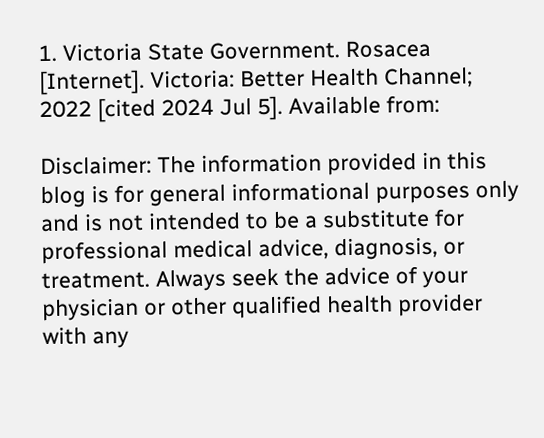1. Victoria State Government. Rosacea [Internet]. Victoria: Better Health Channel; 2022 [cited 2024 Jul 5]. Available from:

Disclaimer: The information provided in this blog is for general informational purposes only and is not intended to be a substitute for professional medical advice, diagnosis, or treatment. Always seek the advice of your physician or other qualified health provider with any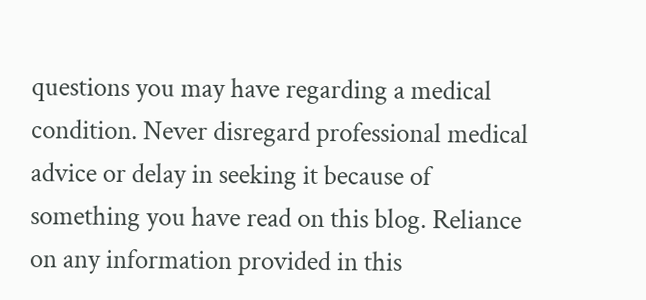questions you may have regarding a medical condition. Never disregard professional medical advice or delay in seeking it because of something you have read on this blog. Reliance on any information provided in this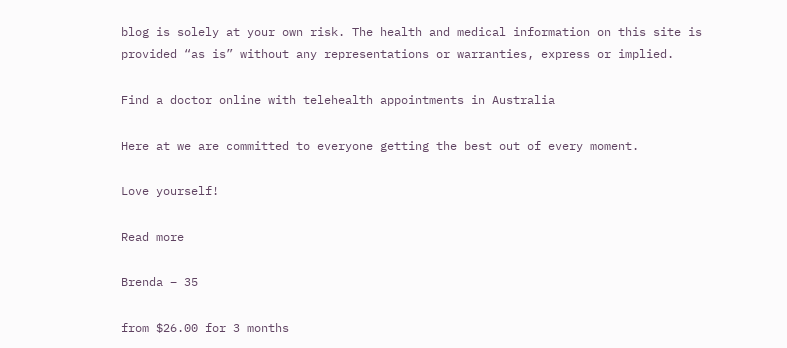blog is solely at your own risk. The health and medical information on this site is provided “as is” without any representations or warranties, express or implied.

Find a doctor online with telehealth appointments in Australia

Here at we are committed to everyone getting the best out of every moment.

Love yourself!

Read more

Brenda – 35

from $26.00 for 3 months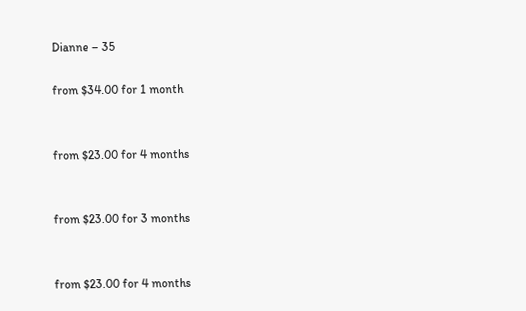Dianne – 35

from $34.00 for 1 month


from $23.00 for 4 months


from $23.00 for 3 months


from $23.00 for 4 months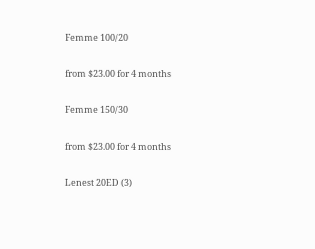Femme 100/20

from $23.00 for 4 months

Femme 150/30

from $23.00 for 4 months

Lenest 20ED (3)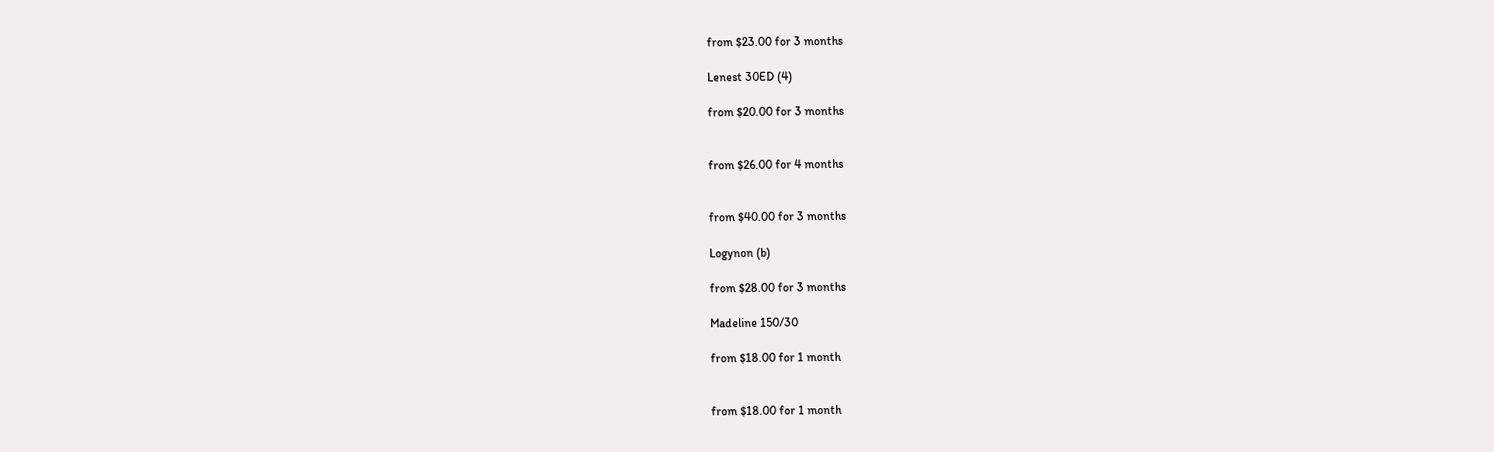from $23.00 for 3 months

Lenest 30ED (4)

from $20.00 for 3 months


from $26.00 for 4 months


from $40.00 for 3 months

Logynon (b)

from $28.00 for 3 months

Madeline 150/30

from $18.00 for 1 month


from $18.00 for 1 month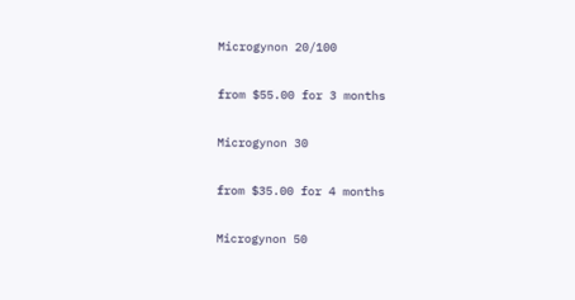Microgynon 20/100

from $55.00 for 3 months

Microgynon 30

from $35.00 for 4 months

Microgynon 50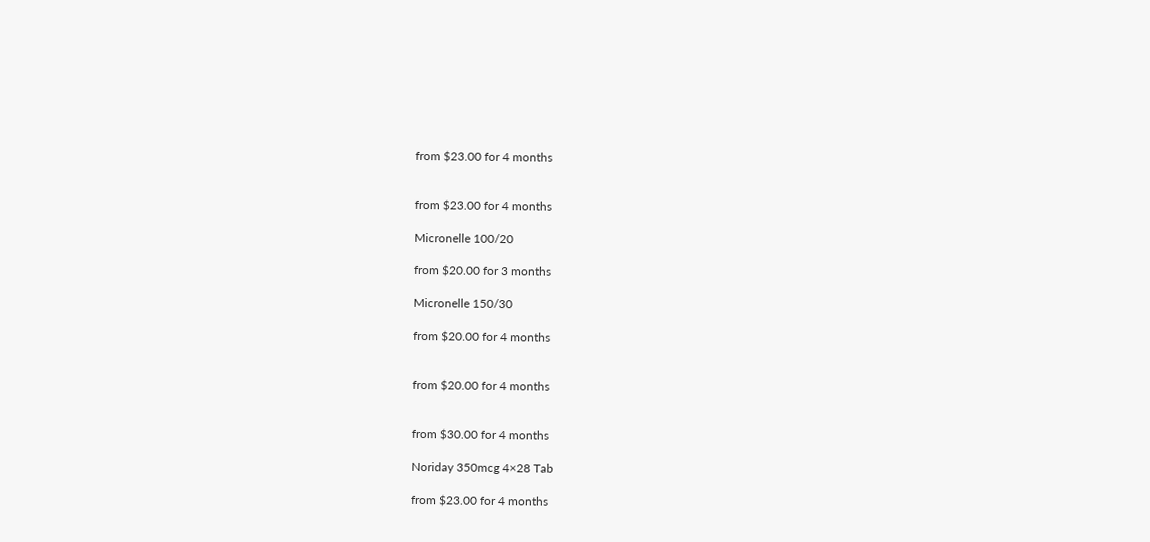from $23.00 for 4 months


from $23.00 for 4 months

Micronelle 100/20

from $20.00 for 3 months

Micronelle 150/30

from $20.00 for 4 months


from $20.00 for 4 months


from $30.00 for 4 months

Noriday 350mcg 4×28 Tab

from $23.00 for 4 months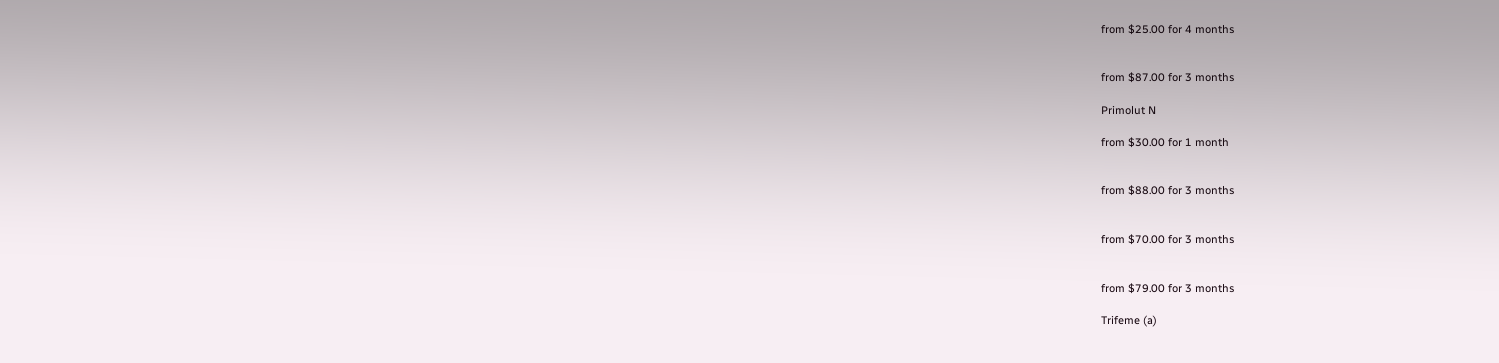from $25.00 for 4 months


from $87.00 for 3 months

Primolut N

from $30.00 for 1 month


from $88.00 for 3 months


from $70.00 for 3 months


from $79.00 for 3 months

Trifeme (a)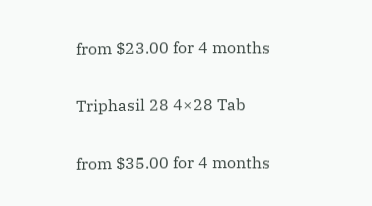from $23.00 for 4 months

Triphasil 28 4×28 Tab

from $35.00 for 4 months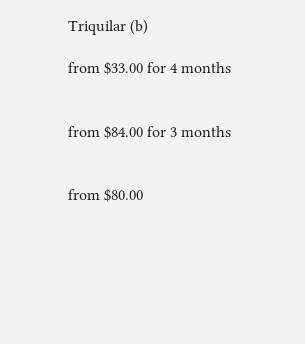Triquilar (b)

from $33.00 for 4 months


from $84.00 for 3 months


from $80.00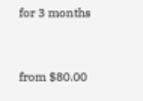for 3 months


from $80.00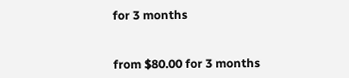for 3 months


from $80.00 for 3 months